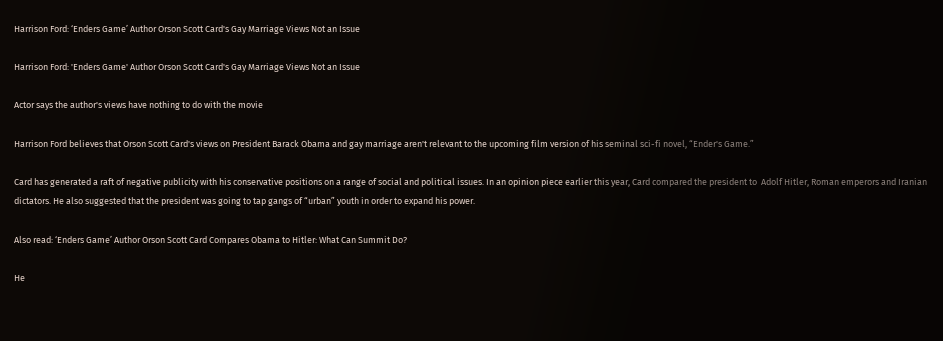Harrison Ford: ‘Enders Game’ Author Orson Scott Card's Gay Marriage Views Not an Issue

Harrison Ford: 'Enders Game' Author Orson Scott Card's Gay Marriage Views Not an Issue

Actor says the author's views have nothing to do with the movie

Harrison Ford believes that Orson Scott Card's views on President Barack Obama and gay marriage aren't relevant to the upcoming film version of his seminal sci-fi novel, “Ender's Game.”

Card has generated a raft of negative publicity with his conservative positions on a range of social and political issues. In an opinion piece earlier this year, Card compared the president to  Adolf Hitler, Roman emperors and Iranian dictators. He also suggested that the president was going to tap gangs of “urban” youth in order to expand his power.

Also read: ‘Enders Game’ Author Orson Scott Card Compares Obama to Hitler: What Can Summit Do?

He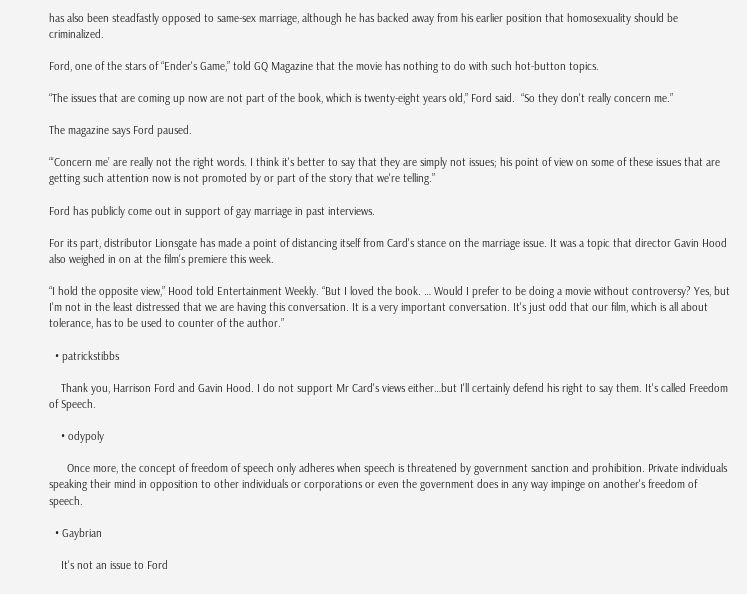has also been steadfastly opposed to same-sex marriage, although he has backed away from his earlier position that homosexuality should be criminalized.

Ford, one of the stars of “Ender's Game,” told GQ Magazine that the movie has nothing to do with such hot-button topics.

“The issues that are coming up now are not part of the book, which is twenty-eight years old,” Ford said.  “So they don't really concern me.”

The magazine says Ford paused.

“‘Concern me’ are really not the right words. I think it's better to say that they are simply not issues; his point of view on some of these issues that are getting such attention now is not promoted by or part of the story that we're telling.”

Ford has publicly come out in support of gay marriage in past interviews.

For its part, distributor Lionsgate has made a point of distancing itself from Card's stance on the marriage issue. It was a topic that director Gavin Hood also weighed in on at the film's premiere this week.

“I hold the opposite view,” Hood told Entertainment Weekly. “But I loved the book. … Would I prefer to be doing a movie without controversy? Yes, but I'm not in the least distressed that we are having this conversation. It is a very important conversation. It's just odd that our film, which is all about tolerance, has to be used to counter of the author.”

  • patrickstibbs

    Thank you, Harrison Ford and Gavin Hood. I do not support Mr Card's views either…but I'll certainly defend his right to say them. It's called Freedom of Speech.

    • odypoly

      Once more, the concept of freedom of speech only adheres when speech is threatened by government sanction and prohibition. Private individuals speaking their mind in opposition to other individuals or corporations or even the government does in any way impinge on another's freedom of speech.

  • Gaybrian

    It's not an issue to Ford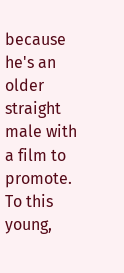because he's an older straight male with a film to promote. To this young,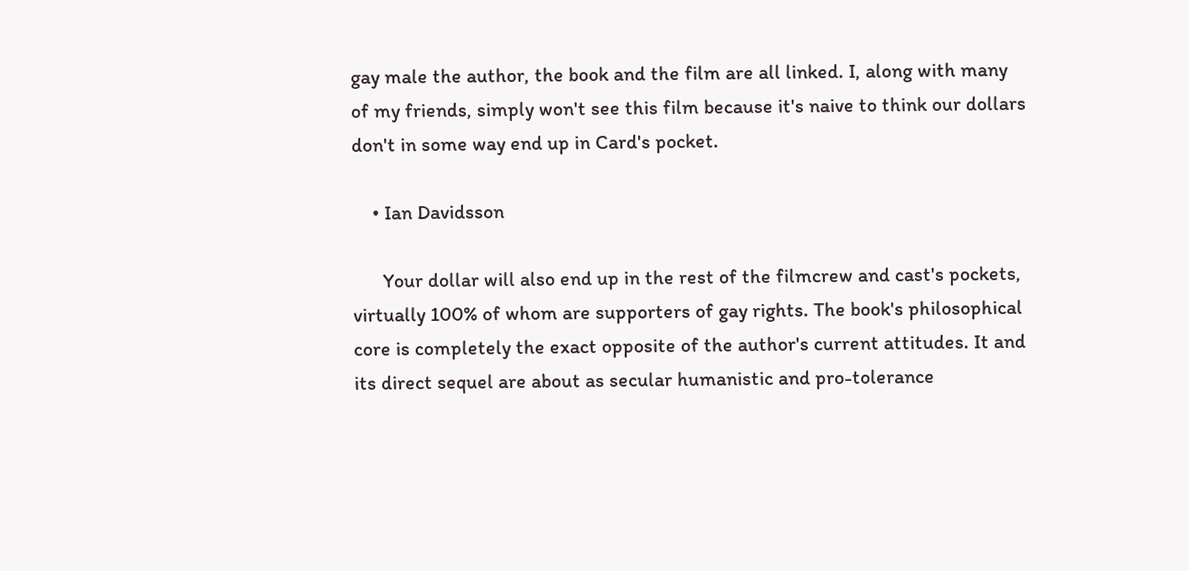gay male the author, the book and the film are all linked. I, along with many of my friends, simply won't see this film because it's naive to think our dollars don't in some way end up in Card's pocket.

    • Ian Davidsson

      Your dollar will also end up in the rest of the filmcrew and cast's pockets, virtually 100% of whom are supporters of gay rights. The book's philosophical core is completely the exact opposite of the author's current attitudes. It and its direct sequel are about as secular humanistic and pro-tolerance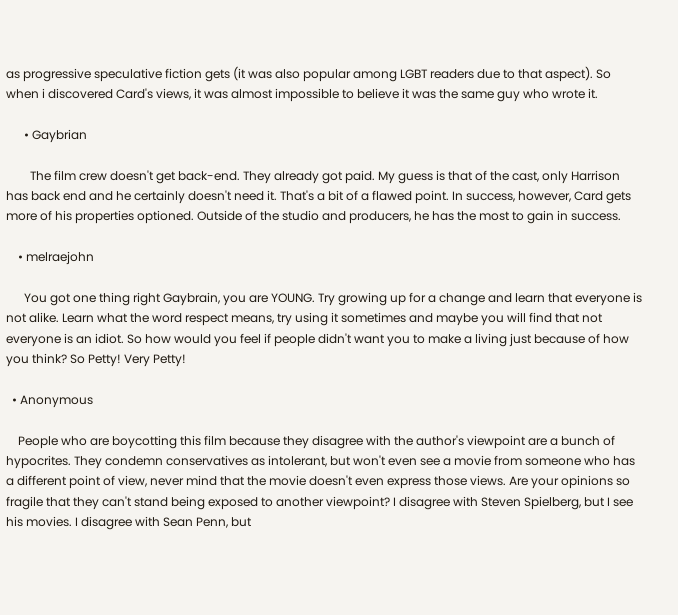as progressive speculative fiction gets (it was also popular among LGBT readers due to that aspect). So when i discovered Card's views, it was almost impossible to believe it was the same guy who wrote it.

      • Gaybrian

        The film crew doesn't get back-end. They already got paid. My guess is that of the cast, only Harrison has back end and he certainly doesn't need it. That's a bit of a flawed point. In success, however, Card gets more of his properties optioned. Outside of the studio and producers, he has the most to gain in success.

    • melraejohn

      You got one thing right Gaybrain, you are YOUNG. Try growing up for a change and learn that everyone is not alike. Learn what the word respect means, try using it sometimes and maybe you will find that not everyone is an idiot. So how would you feel if people didn't want you to make a living just because of how you think? So Petty! Very Petty!

  • Anonymous

    People who are boycotting this film because they disagree with the author's viewpoint are a bunch of hypocrites. They condemn conservatives as intolerant, but won't even see a movie from someone who has a different point of view, never mind that the movie doesn't even express those views. Are your opinions so fragile that they can't stand being exposed to another viewpoint? I disagree with Steven Spielberg, but I see his movies. I disagree with Sean Penn, but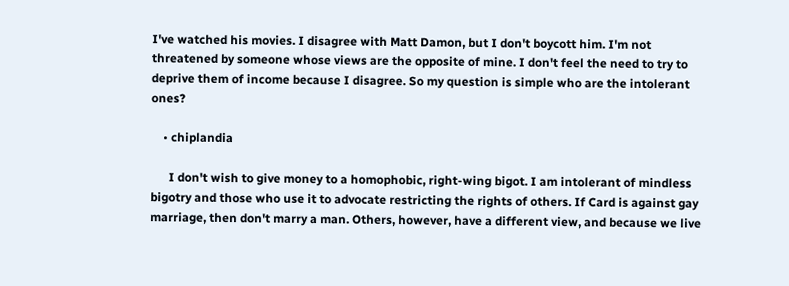I've watched his movies. I disagree with Matt Damon, but I don't boycott him. I'm not threatened by someone whose views are the opposite of mine. I don't feel the need to try to deprive them of income because I disagree. So my question is simple who are the intolerant ones?

    • chiplandia

      I don't wish to give money to a homophobic, right-wing bigot. I am intolerant of mindless bigotry and those who use it to advocate restricting the rights of others. If Card is against gay marriage, then don't marry a man. Others, however, have a different view, and because we live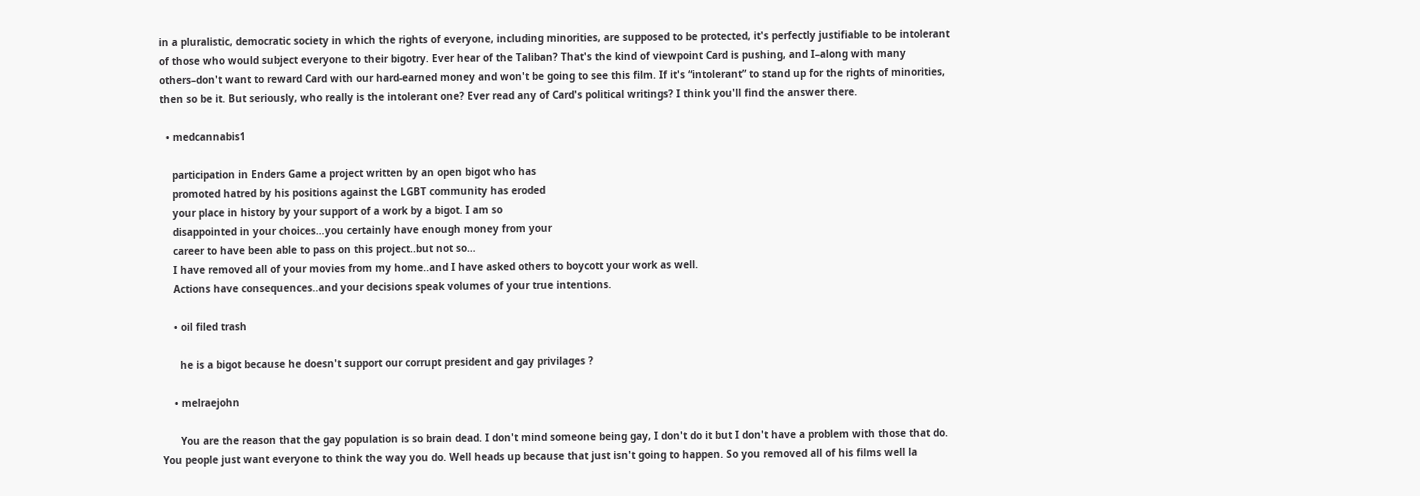in a pluralistic, democratic society in which the rights of everyone, including minorities, are supposed to be protected, it's perfectly justifiable to be intolerant of those who would subject everyone to their bigotry. Ever hear of the Taliban? That's the kind of viewpoint Card is pushing, and I–along with many others–don't want to reward Card with our hard-earned money and won't be going to see this film. If it's “intolerant” to stand up for the rights of minorities, then so be it. But seriously, who really is the intolerant one? Ever read any of Card's political writings? I think you'll find the answer there.

  • medcannabis1

    participation in Enders Game a project written by an open bigot who has
    promoted hatred by his positions against the LGBT community has eroded
    your place in history by your support of a work by a bigot. I am so
    disappointed in your choices…you certainly have enough money from your
    career to have been able to pass on this project..but not so…
    I have removed all of your movies from my home..and I have asked others to boycott your work as well.
    Actions have consequences..and your decisions speak volumes of your true intentions.

    • oil filed trash

      he is a bigot because he doesn't support our corrupt president and gay privilages ?

    • melraejohn

      You are the reason that the gay population is so brain dead. I don't mind someone being gay, I don't do it but I don't have a problem with those that do. You people just want everyone to think the way you do. Well heads up because that just isn't going to happen. So you removed all of his films well la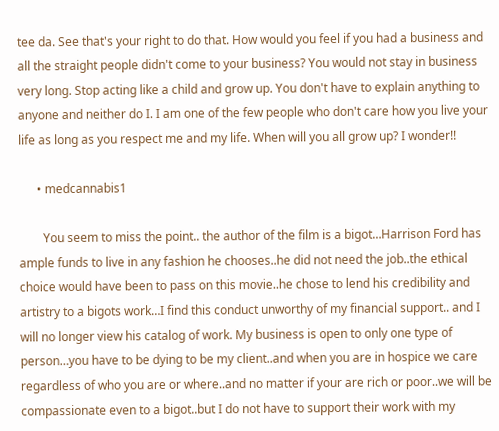tee da. See that's your right to do that. How would you feel if you had a business and all the straight people didn't come to your business? You would not stay in business very long. Stop acting like a child and grow up. You don't have to explain anything to anyone and neither do I. I am one of the few people who don't care how you live your life as long as you respect me and my life. When will you all grow up? I wonder!!

      • medcannabis1

        You seem to miss the point.. the author of the film is a bigot…Harrison Ford has ample funds to live in any fashion he chooses..he did not need the job..the ethical choice would have been to pass on this movie..he chose to lend his credibility and artistry to a bigots work…I find this conduct unworthy of my financial support.. and I will no longer view his catalog of work. My business is open to only one type of person…you have to be dying to be my client..and when you are in hospice we care regardless of who you are or where..and no matter if your are rich or poor..we will be compassionate even to a bigot..but I do not have to support their work with my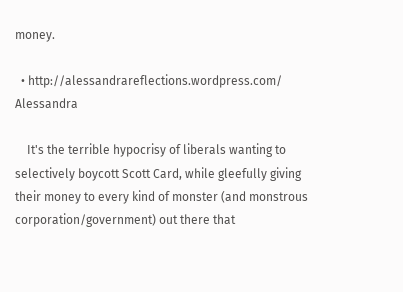money.

  • http://alessandrareflections.wordpress.com/ Alessandra

    It's the terrible hypocrisy of liberals wanting to selectively boycott Scott Card, while gleefully giving their money to every kind of monster (and monstrous corporation/government) out there that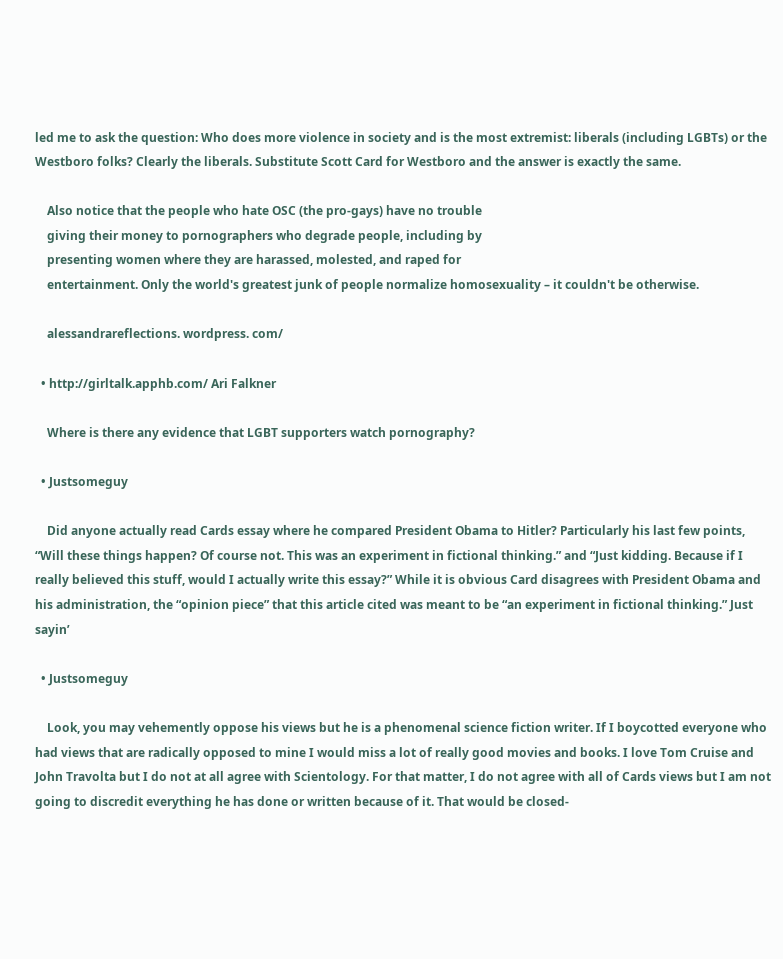led me to ask the question: Who does more violence in society and is the most extremist: liberals (including LGBTs) or the Westboro folks? Clearly the liberals. Substitute Scott Card for Westboro and the answer is exactly the same.

    Also notice that the people who hate OSC (the pro-gays) have no trouble
    giving their money to pornographers who degrade people, including by
    presenting women where they are harassed, molested, and raped for
    entertainment. Only the world's greatest junk of people normalize homosexuality – it couldn't be otherwise.

    alessandrareflections. wordpress. com/

  • http://girltalk.apphb.com/ Ari Falkner

    Where is there any evidence that LGBT supporters watch pornography?

  • Justsomeguy

    Did anyone actually read Cards essay where he compared President Obama to Hitler? Particularly his last few points, “Will these things happen? Of course not. This was an experiment in fictional thinking.” and “Just kidding. Because if I really believed this stuff, would I actually write this essay?” While it is obvious Card disagrees with President Obama and his administration, the “opinion piece” that this article cited was meant to be “an experiment in fictional thinking.” Just sayin’

  • Justsomeguy

    Look, you may vehemently oppose his views but he is a phenomenal science fiction writer. If I boycotted everyone who had views that are radically opposed to mine I would miss a lot of really good movies and books. I love Tom Cruise and John Travolta but I do not at all agree with Scientology. For that matter, I do not agree with all of Cards views but I am not going to discredit everything he has done or written because of it. That would be closed-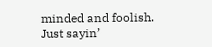minded and foolish. Just sayin’